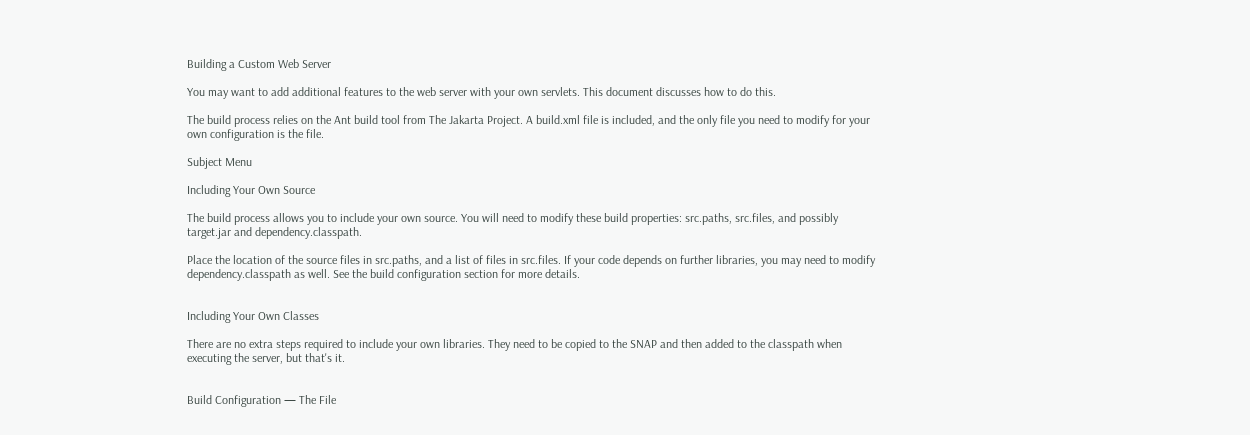Building a Custom Web Server

You may want to add additional features to the web server with your own servlets. This document discusses how to do this.

The build process relies on the Ant build tool from The Jakarta Project. A build.xml file is included, and the only file you need to modify for your own configuration is the file.

Subject Menu

Including Your Own Source

The build process allows you to include your own source. You will need to modify these build properties: src.paths, src.files, and possibly target.jar and dependency.classpath.

Place the location of the source files in src.paths, and a list of files in src.files. If your code depends on further libraries, you may need to modify dependency.classpath as well. See the build configuration section for more details.


Including Your Own Classes

There are no extra steps required to include your own libraries. They need to be copied to the SNAP and then added to the classpath when executing the server, but that's it.


Build Configuration — The File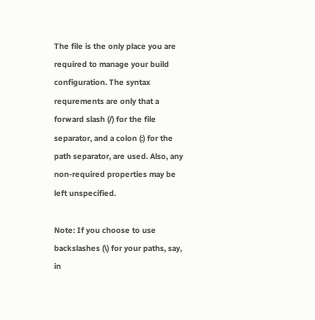The file is the only place you are required to manage your build configuration. The syntax requrements are only that a forward slash (/) for the file separator, and a colon (:) for the path separator, are used. Also, any non-required properties may be left unspecified.

Note: If you choose to use backslashes (\) for your paths, say, in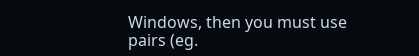Windows, then you must use pairs (eg.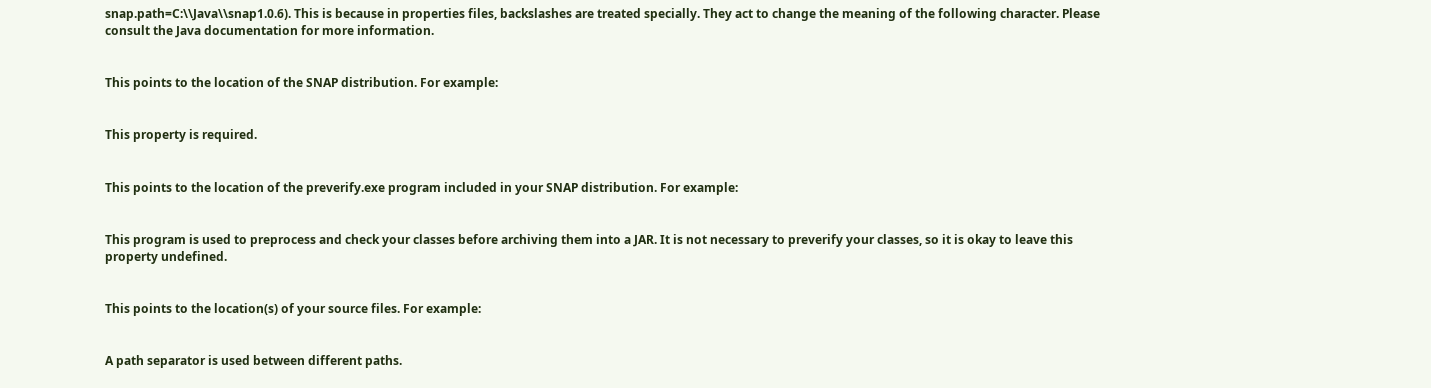snap.path=C:\\Java\\snap1.0.6). This is because in properties files, backslashes are treated specially. They act to change the meaning of the following character. Please consult the Java documentation for more information.


This points to the location of the SNAP distribution. For example:


This property is required.


This points to the location of the preverify.exe program included in your SNAP distribution. For example:


This program is used to preprocess and check your classes before archiving them into a JAR. It is not necessary to preverify your classes, so it is okay to leave this property undefined.


This points to the location(s) of your source files. For example:


A path separator is used between different paths.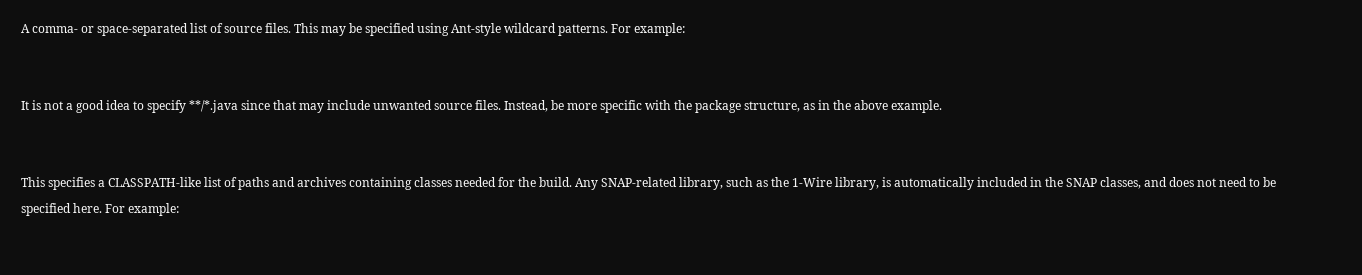A comma- or space-separated list of source files. This may be specified using Ant-style wildcard patterns. For example:


It is not a good idea to specify **/*.java since that may include unwanted source files. Instead, be more specific with the package structure, as in the above example.


This specifies a CLASSPATH-like list of paths and archives containing classes needed for the build. Any SNAP-related library, such as the 1-Wire library, is automatically included in the SNAP classes, and does not need to be specified here. For example: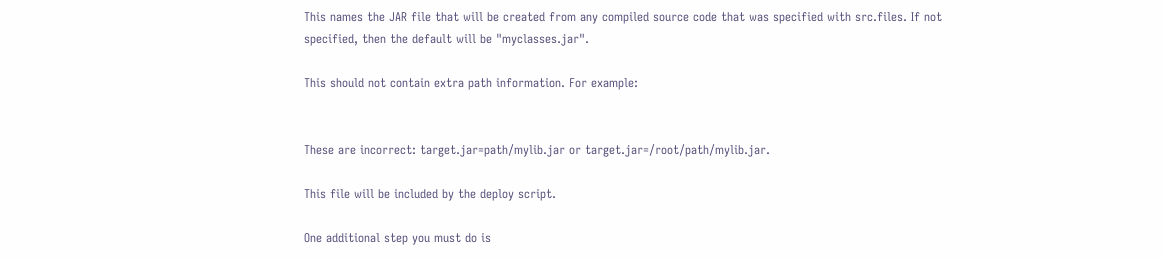This names the JAR file that will be created from any compiled source code that was specified with src.files. If not specified, then the default will be "myclasses.jar".

This should not contain extra path information. For example:


These are incorrect: target.jar=path/mylib.jar or target.jar=/root/path/mylib.jar.

This file will be included by the deploy script.

One additional step you must do is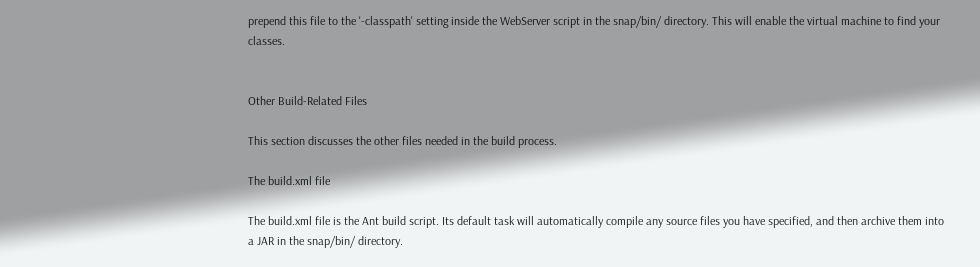prepend this file to the '-classpath' setting inside the WebServer script in the snap/bin/ directory. This will enable the virtual machine to find your classes.


Other Build-Related Files

This section discusses the other files needed in the build process.

The build.xml file

The build.xml file is the Ant build script. Its default task will automatically compile any source files you have specified, and then archive them into a JAR in the snap/bin/ directory.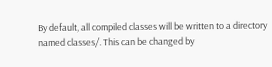By default, all compiled classes will be written to a directory named classes/. This can be changed by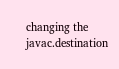changing the javac.destination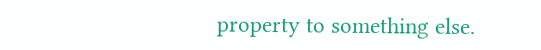property to something else.